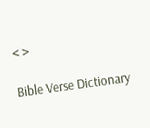< >

Bible Verse Dictionary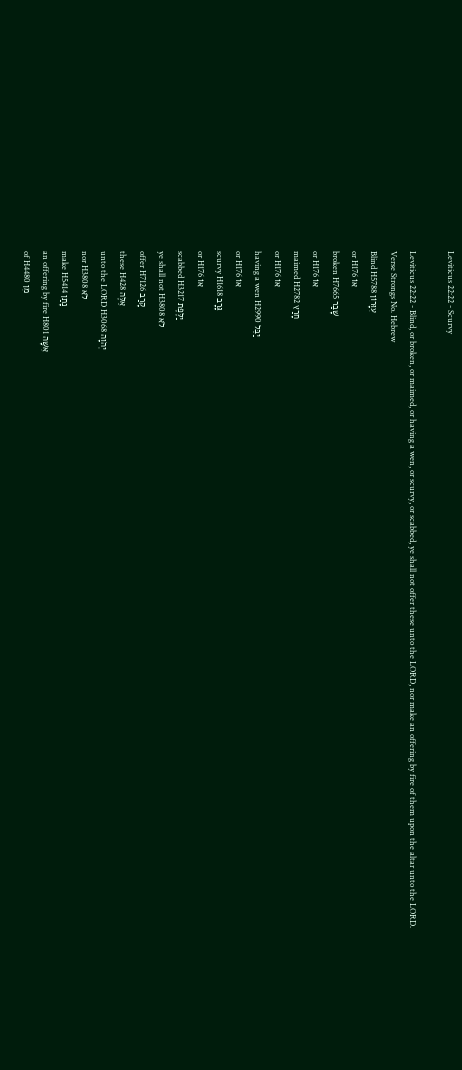Leviticus 22:22 - Scurvy

Leviticus 22:22 - Blind, or broken, or maimed, or having a wen, or scurvy, or scabbed, ye shall not offer these unto the LORD, nor make an offering by fire of them upon the altar unto the LORD.
Verse Strongs No. Hebrew
Blind H5788 עִוָּרוֹן
or H176 אוֹ
broken H7665 שָׁבַר
or H176 אוֹ
maimed H2782 חָרַץ
or H176 אוֹ
having a wen H2990 יַבֵּל
or H176 אוֹ
scurvy H1618 גָּרָב
or H176 אוֹ
scabbed H3217 יַלֶּפֶת
ye shall not H3808 לֹא
offer H7126 קָרַב
these H428 אֵלֶּה
unto the LORD H3068 יְהֹוָה
nor H3808 לֹא
make H5414 נָתַן
an offering by fire H801 אִשָּׁה
of H4480 מִן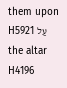them upon H5921 עַל
the altar H4196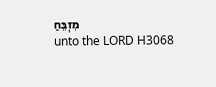מִזְבֵּחַ
unto the LORD H3068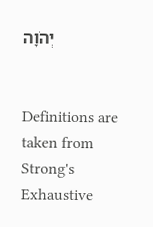יְהֹוָה


Definitions are taken from Strong's Exhaustive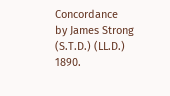Concordance
by James Strong (S.T.D.) (LL.D.) 1890.